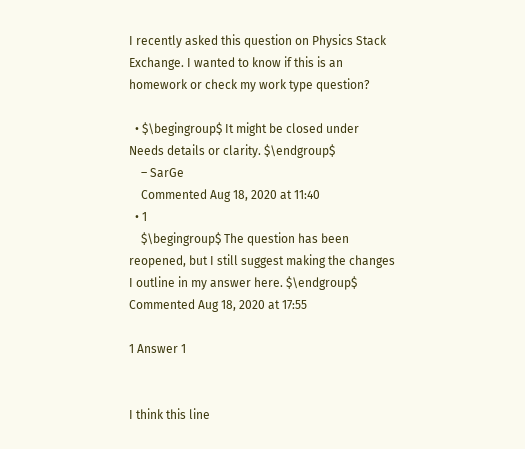I recently asked this question on Physics Stack Exchange. I wanted to know if this is an homework or check my work type question?

  • $\begingroup$ It might be closed under Needs details or clarity. $\endgroup$
    – SarGe
    Commented Aug 18, 2020 at 11:40
  • 1
    $\begingroup$ The question has been reopened, but I still suggest making the changes I outline in my answer here. $\endgroup$ Commented Aug 18, 2020 at 17:55

1 Answer 1


I think this line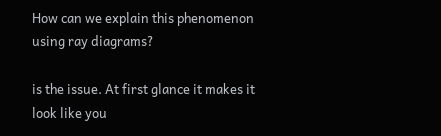How can we explain this phenomenon using ray diagrams?

is the issue. At first glance it makes it look like you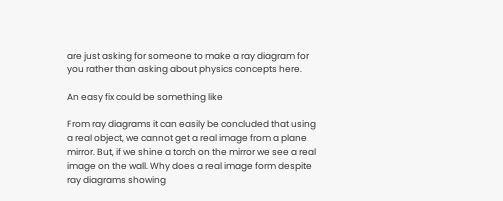are just asking for someone to make a ray diagram for you rather than asking about physics concepts here.

An easy fix could be something like

From ray diagrams it can easily be concluded that using a real object, we cannot get a real image from a plane mirror. But, if we shine a torch on the mirror we see a real image on the wall. Why does a real image form despite ray diagrams showing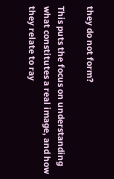they do not form?

This puts the focus on understanding what constitutes a real image, and how they relate to ray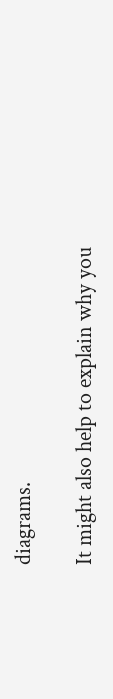diagrams.

It might also help to explain why you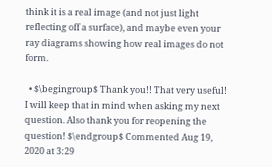think it is a real image (and not just light reflecting off a surface), and maybe even your ray diagrams showing how real images do not form.

  • $\begingroup$ Thank you!! That very useful! I will keep that in mind when asking my next question. Also thank you for reopening the question! $\endgroup$ Commented Aug 19, 2020 at 3:29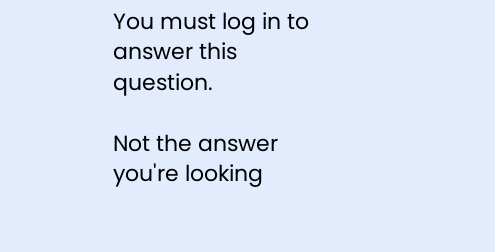You must log in to answer this question.

Not the answer you're looking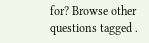for? Browse other questions tagged .